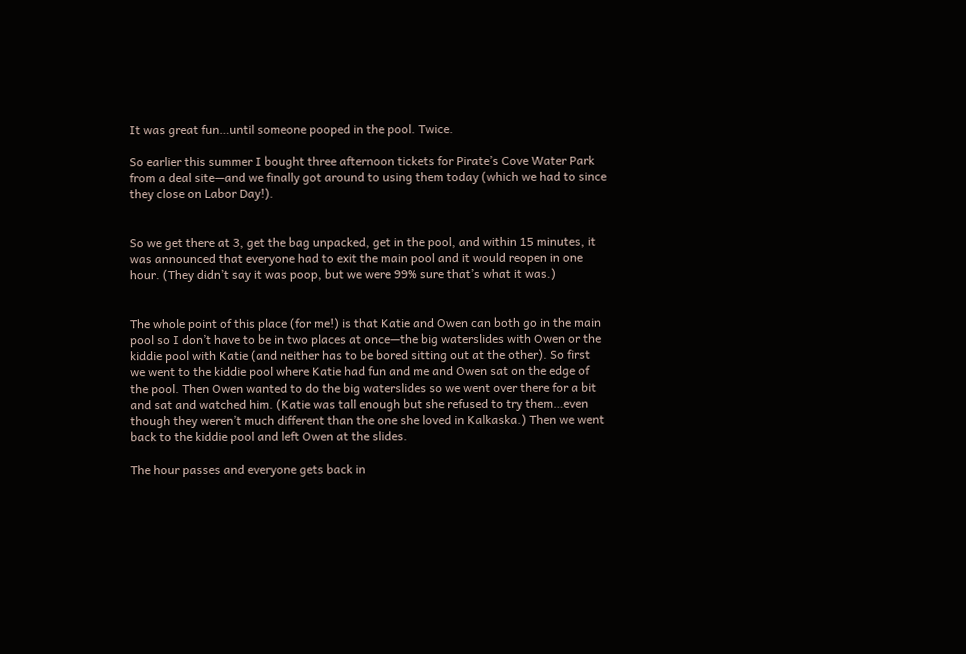It was great fun…until someone pooped in the pool. Twice.

So earlier this summer I bought three afternoon tickets for Pirate’s Cove Water Park from a deal site—and we finally got around to using them today (which we had to since they close on Labor Day!).


So we get there at 3, get the bag unpacked, get in the pool, and within 15 minutes, it was announced that everyone had to exit the main pool and it would reopen in one hour. (They didn’t say it was poop, but we were 99% sure that’s what it was.)


The whole point of this place (for me!) is that Katie and Owen can both go in the main pool so I don’t have to be in two places at once—the big waterslides with Owen or the kiddie pool with Katie (and neither has to be bored sitting out at the other). So first we went to the kiddie pool where Katie had fun and me and Owen sat on the edge of the pool. Then Owen wanted to do the big waterslides so we went over there for a bit and sat and watched him. (Katie was tall enough but she refused to try them…even though they weren’t much different than the one she loved in Kalkaska.) Then we went back to the kiddie pool and left Owen at the slides.

The hour passes and everyone gets back in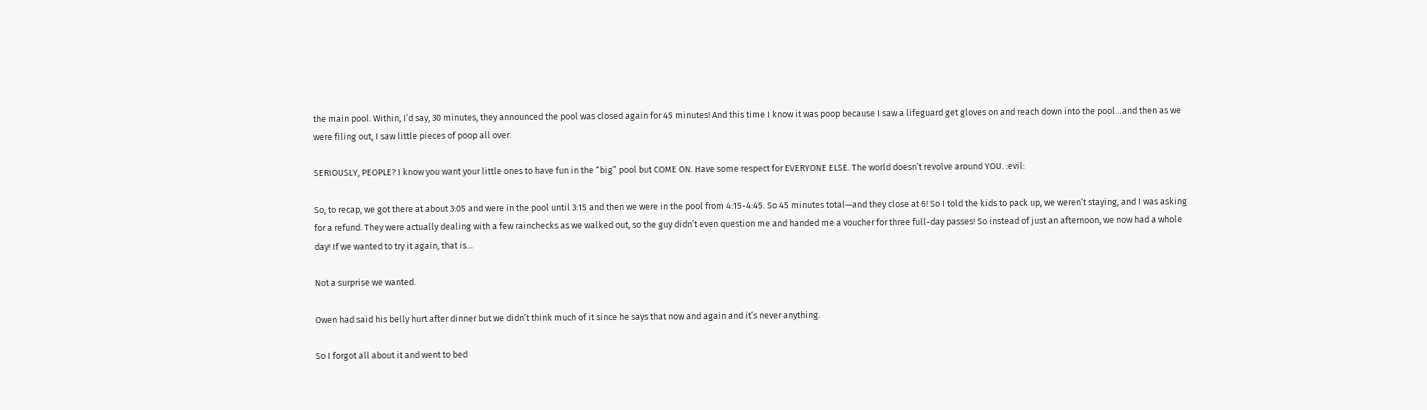the main pool. Within, I’d say, 30 minutes, they announced the pool was closed again for 45 minutes! And this time I know it was poop because I saw a lifeguard get gloves on and reach down into the pool…and then as we were filing out, I saw little pieces of poop all over.

SERIOUSLY, PEOPLE? I know you want your little ones to have fun in the “big” pool but COME ON. Have some respect for EVERYONE ELSE. The world doesn’t revolve around YOU. :evil:

So, to recap, we got there at about 3:05 and were in the pool until 3:15 and then we were in the pool from 4:15-4:45. So 45 minutes total—and they close at 6! So I told the kids to pack up, we weren’t staying, and I was asking for a refund. They were actually dealing with a few rainchecks as we walked out, so the guy didn’t even question me and handed me a voucher for three full-day passes! So instead of just an afternoon, we now had a whole day! If we wanted to try it again, that is…

Not a surprise we wanted.

Owen had said his belly hurt after dinner but we didn’t think much of it since he says that now and again and it’s never anything.

So I forgot all about it and went to bed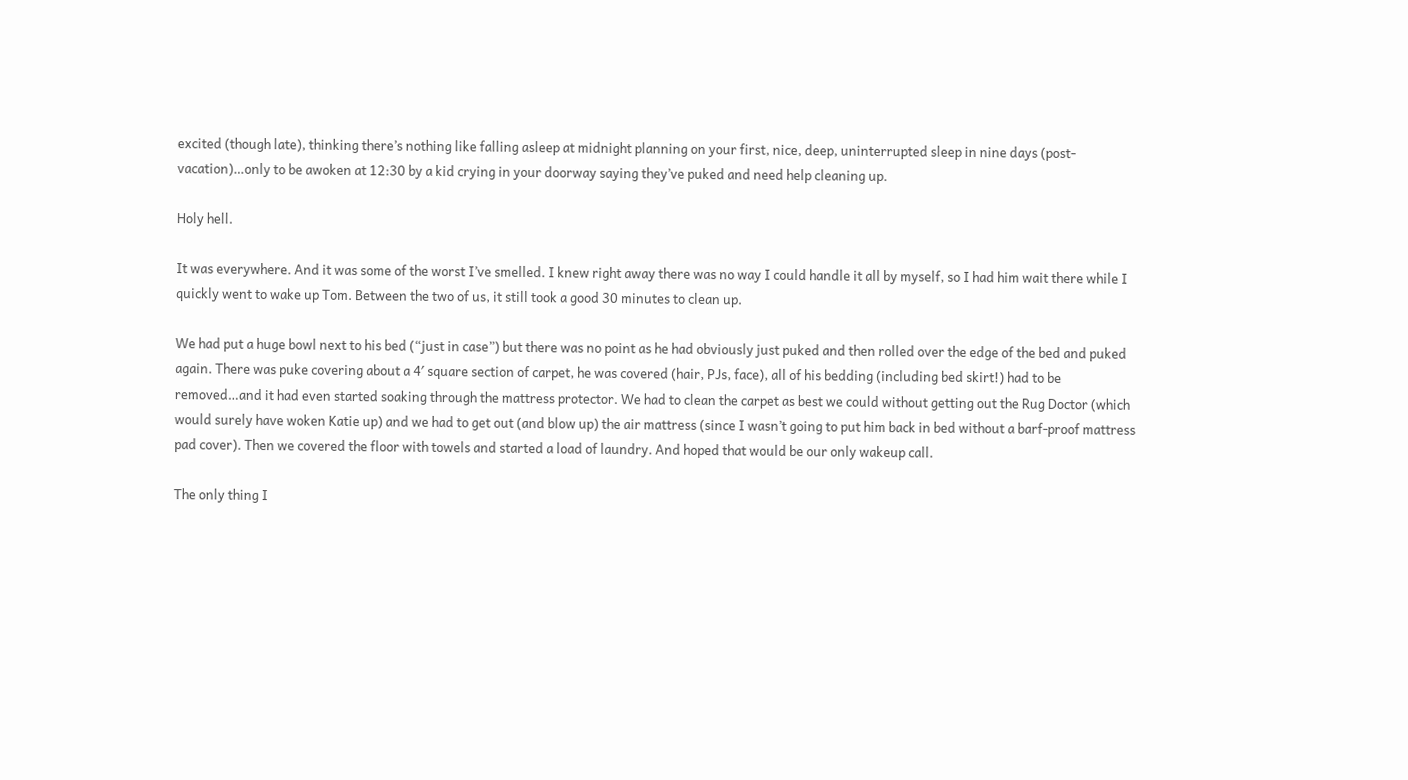excited (though late), thinking there’s nothing like falling asleep at midnight planning on your first, nice, deep, uninterrupted sleep in nine days (post-vacation)…only to be awoken at 12:30 by a kid crying in your doorway saying they’ve puked and need help cleaning up.

Holy hell.

It was everywhere. And it was some of the worst I’ve smelled. I knew right away there was no way I could handle it all by myself, so I had him wait there while I quickly went to wake up Tom. Between the two of us, it still took a good 30 minutes to clean up.

We had put a huge bowl next to his bed (“just in case”) but there was no point as he had obviously just puked and then rolled over the edge of the bed and puked again. There was puke covering about a 4′ square section of carpet, he was covered (hair, PJs, face), all of his bedding (including bed skirt!) had to be removed…and it had even started soaking through the mattress protector. We had to clean the carpet as best we could without getting out the Rug Doctor (which would surely have woken Katie up) and we had to get out (and blow up) the air mattress (since I wasn’t going to put him back in bed without a barf-proof mattress pad cover). Then we covered the floor with towels and started a load of laundry. And hoped that would be our only wakeup call.

The only thing I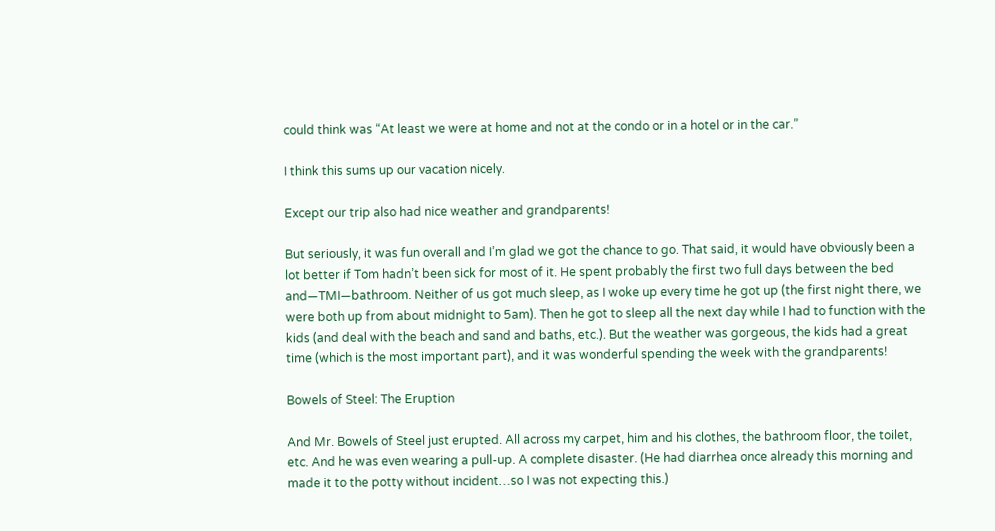could think was “At least we were at home and not at the condo or in a hotel or in the car.”

I think this sums up our vacation nicely.

Except our trip also had nice weather and grandparents!

But seriously, it was fun overall and I’m glad we got the chance to go. That said, it would have obviously been a lot better if Tom hadn’t been sick for most of it. He spent probably the first two full days between the bed and—TMI—bathroom. Neither of us got much sleep, as I woke up every time he got up (the first night there, we were both up from about midnight to 5am). Then he got to sleep all the next day while I had to function with the kids (and deal with the beach and sand and baths, etc.). But the weather was gorgeous, the kids had a great time (which is the most important part), and it was wonderful spending the week with the grandparents!

Bowels of Steel: The Eruption

And Mr. Bowels of Steel just erupted. All across my carpet, him and his clothes, the bathroom floor, the toilet, etc. And he was even wearing a pull-up. A complete disaster. (He had diarrhea once already this morning and made it to the potty without incident…so I was not expecting this.)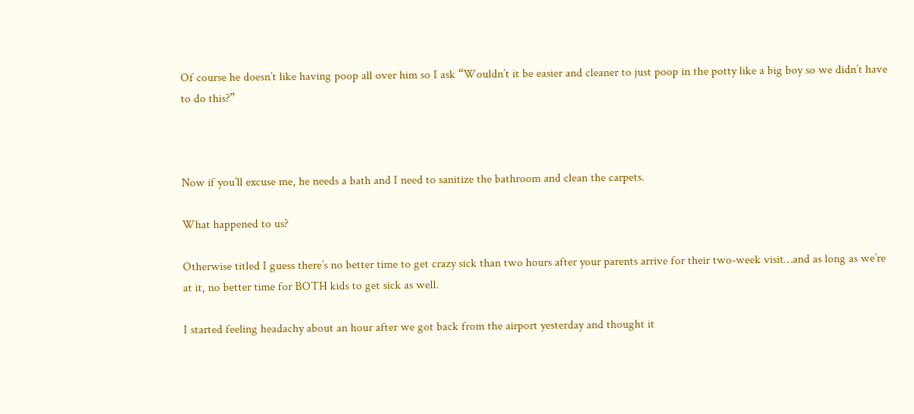Of course he doesn’t like having poop all over him so I ask “Wouldn’t it be easier and cleaner to just poop in the potty like a big boy so we didn’t have to do this?”



Now if you’ll excuse me, he needs a bath and I need to sanitize the bathroom and clean the carpets.

What happened to us?

Otherwise titled I guess there’s no better time to get crazy sick than two hours after your parents arrive for their two-week visit…and as long as we’re at it, no better time for BOTH kids to get sick as well.

I started feeling headachy about an hour after we got back from the airport yesterday and thought it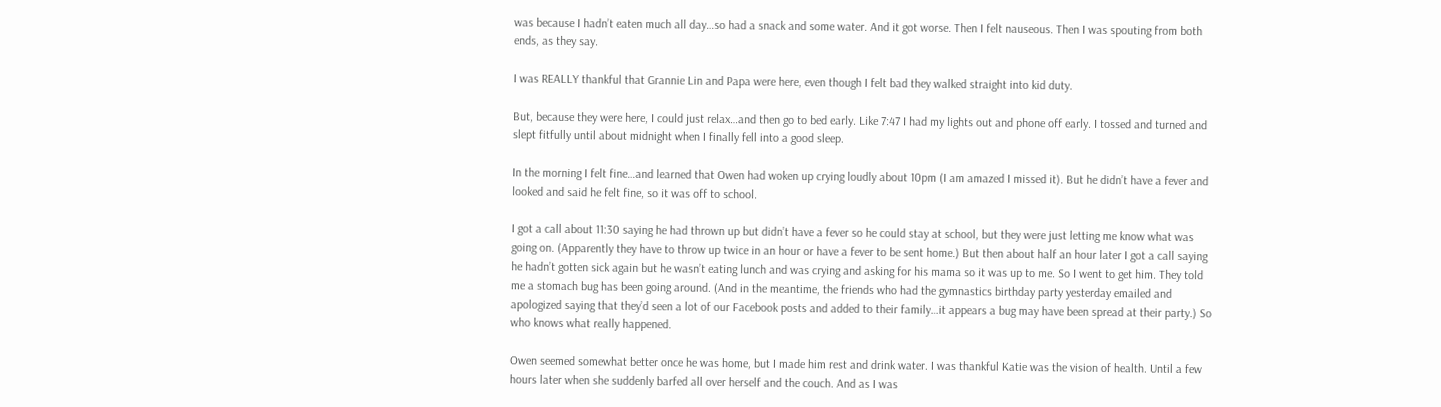was because I hadn’t eaten much all day…so had a snack and some water. And it got worse. Then I felt nauseous. Then I was spouting from both ends, as they say.

I was REALLY thankful that Grannie Lin and Papa were here, even though I felt bad they walked straight into kid duty.

But, because they were here, I could just relax…and then go to bed early. Like 7:47 I had my lights out and phone off early. I tossed and turned and slept fitfully until about midnight when I finally fell into a good sleep.

In the morning I felt fine…and learned that Owen had woken up crying loudly about 10pm (I am amazed I missed it). But he didn’t have a fever and looked and said he felt fine, so it was off to school.

I got a call about 11:30 saying he had thrown up but didn’t have a fever so he could stay at school, but they were just letting me know what was going on. (Apparently they have to throw up twice in an hour or have a fever to be sent home.) But then about half an hour later I got a call saying he hadn’t gotten sick again but he wasn’t eating lunch and was crying and asking for his mama so it was up to me. So I went to get him. They told me a stomach bug has been going around. (And in the meantime, the friends who had the gymnastics birthday party yesterday emailed and apologized saying that they’d seen a lot of our Facebook posts and added to their family…it appears a bug may have been spread at their party.) So who knows what really happened.

Owen seemed somewhat better once he was home, but I made him rest and drink water. I was thankful Katie was the vision of health. Until a few hours later when she suddenly barfed all over herself and the couch. And as I was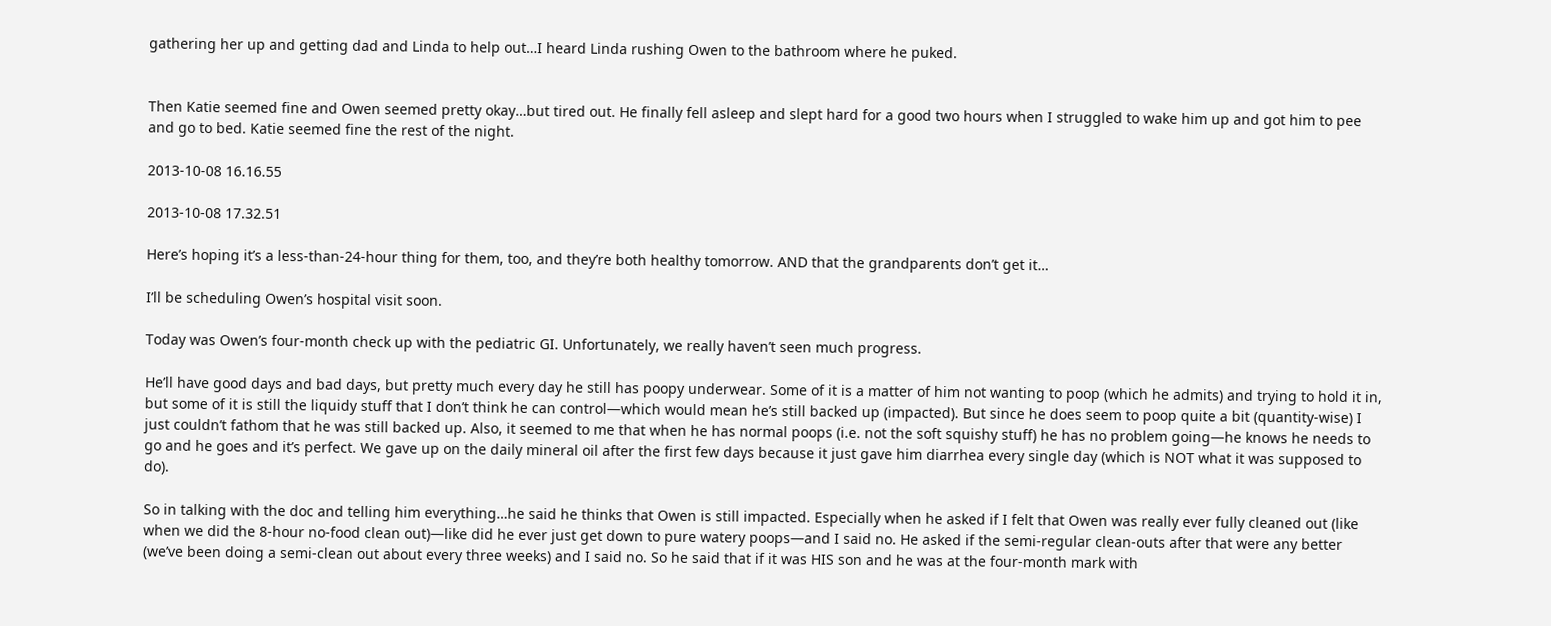gathering her up and getting dad and Linda to help out…I heard Linda rushing Owen to the bathroom where he puked.


Then Katie seemed fine and Owen seemed pretty okay…but tired out. He finally fell asleep and slept hard for a good two hours when I struggled to wake him up and got him to pee and go to bed. Katie seemed fine the rest of the night.

2013-10-08 16.16.55

2013-10-08 17.32.51

Here’s hoping it’s a less-than-24-hour thing for them, too, and they’re both healthy tomorrow. AND that the grandparents don’t get it…

I’ll be scheduling Owen’s hospital visit soon.

Today was Owen’s four-month check up with the pediatric GI. Unfortunately, we really haven’t seen much progress.

He’ll have good days and bad days, but pretty much every day he still has poopy underwear. Some of it is a matter of him not wanting to poop (which he admits) and trying to hold it in, but some of it is still the liquidy stuff that I don’t think he can control—which would mean he’s still backed up (impacted). But since he does seem to poop quite a bit (quantity-wise) I just couldn’t fathom that he was still backed up. Also, it seemed to me that when he has normal poops (i.e. not the soft squishy stuff) he has no problem going—he knows he needs to go and he goes and it’s perfect. We gave up on the daily mineral oil after the first few days because it just gave him diarrhea every single day (which is NOT what it was supposed to do).

So in talking with the doc and telling him everything…he said he thinks that Owen is still impacted. Especially when he asked if I felt that Owen was really ever fully cleaned out (like when we did the 8-hour no-food clean out)—like did he ever just get down to pure watery poops—and I said no. He asked if the semi-regular clean-outs after that were any better (we’ve been doing a semi-clean out about every three weeks) and I said no. So he said that if it was HIS son and he was at the four-month mark with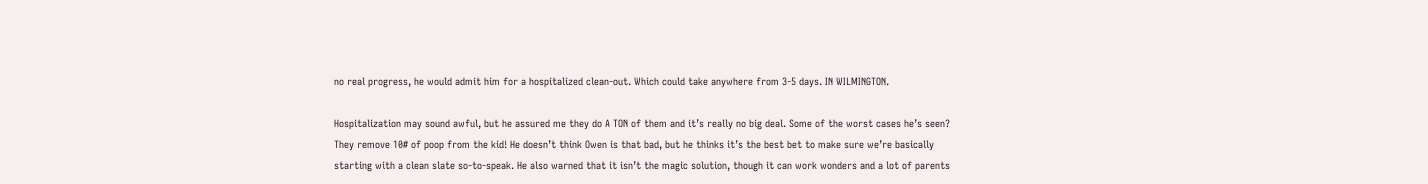no real progress, he would admit him for a hospitalized clean-out. Which could take anywhere from 3-5 days. IN WILMINGTON.

Hospitalization may sound awful, but he assured me they do A TON of them and it’s really no big deal. Some of the worst cases he’s seen? They remove 10# of poop from the kid! He doesn’t think Owen is that bad, but he thinks it’s the best bet to make sure we’re basically starting with a clean slate so-to-speak. He also warned that it isn’t the magic solution, though it can work wonders and a lot of parents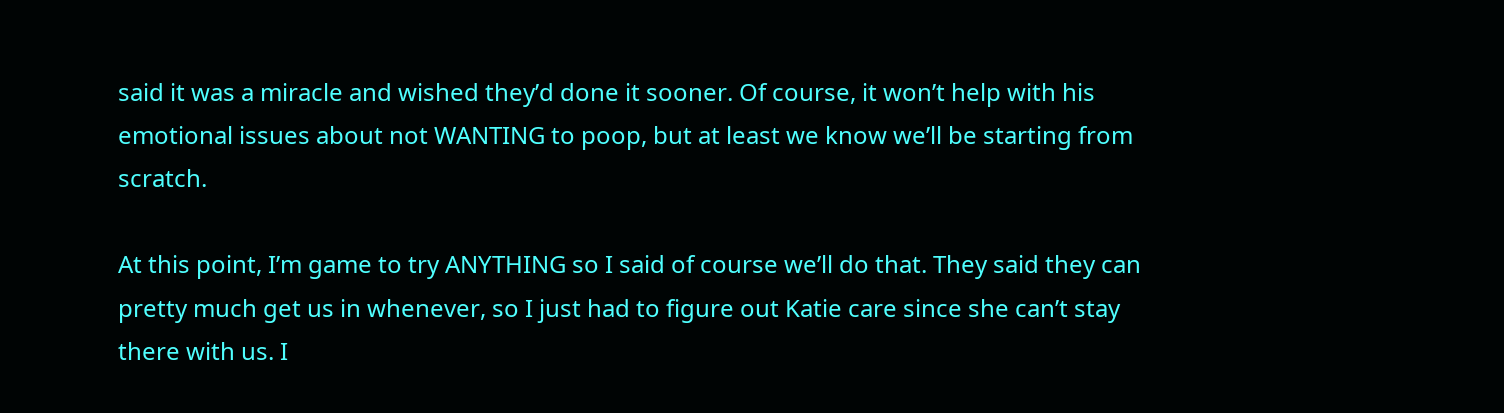said it was a miracle and wished they’d done it sooner. Of course, it won’t help with his emotional issues about not WANTING to poop, but at least we know we’ll be starting from scratch.

At this point, I’m game to try ANYTHING so I said of course we’ll do that. They said they can pretty much get us in whenever, so I just had to figure out Katie care since she can’t stay there with us. I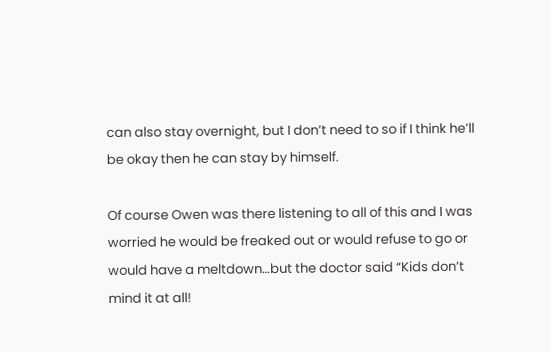can also stay overnight, but I don’t need to so if I think he’ll be okay then he can stay by himself.

Of course Owen was there listening to all of this and I was worried he would be freaked out or would refuse to go or would have a meltdown…but the doctor said “Kids don’t mind it at all!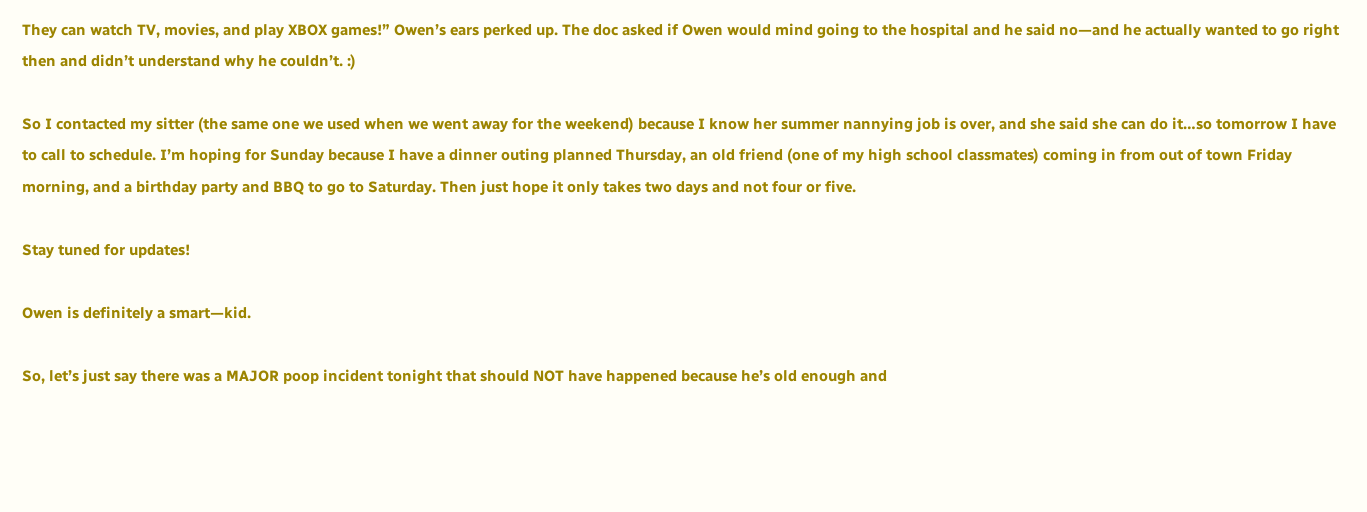They can watch TV, movies, and play XBOX games!” Owen’s ears perked up. The doc asked if Owen would mind going to the hospital and he said no—and he actually wanted to go right then and didn’t understand why he couldn’t. :)

So I contacted my sitter (the same one we used when we went away for the weekend) because I know her summer nannying job is over, and she said she can do it…so tomorrow I have to call to schedule. I’m hoping for Sunday because I have a dinner outing planned Thursday, an old friend (one of my high school classmates) coming in from out of town Friday morning, and a birthday party and BBQ to go to Saturday. Then just hope it only takes two days and not four or five.

Stay tuned for updates!

Owen is definitely a smart—kid.

So, let’s just say there was a MAJOR poop incident tonight that should NOT have happened because he’s old enough and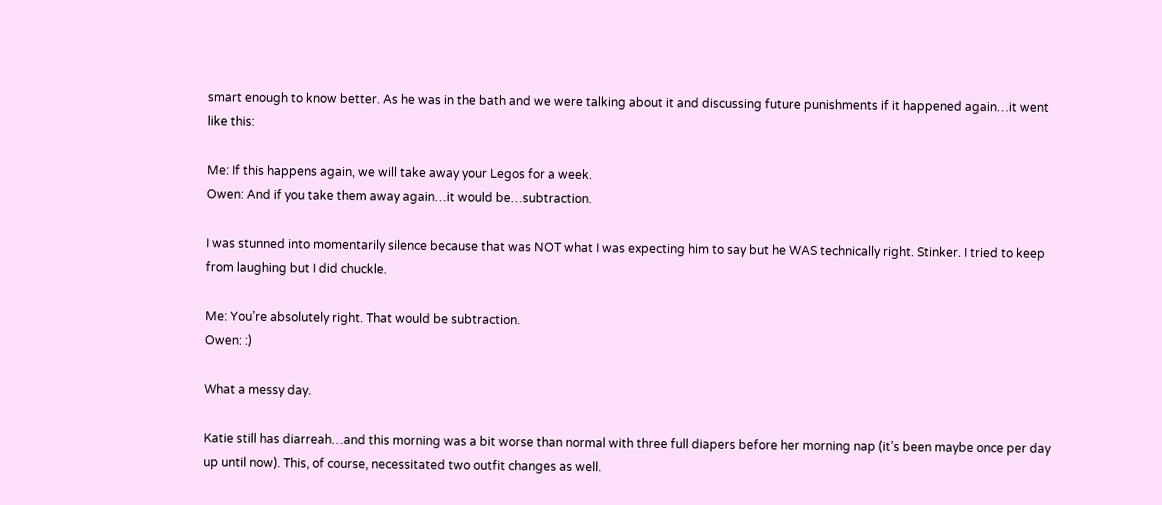smart enough to know better. As he was in the bath and we were talking about it and discussing future punishments if it happened again…it went like this:

Me: If this happens again, we will take away your Legos for a week.
Owen: And if you take them away again…it would be…subtraction.

I was stunned into momentarily silence because that was NOT what I was expecting him to say but he WAS technically right. Stinker. I tried to keep from laughing but I did chuckle.

Me: You’re absolutely right. That would be subtraction.
Owen: :)

What a messy day.

Katie still has diarreah…and this morning was a bit worse than normal with three full diapers before her morning nap (it’s been maybe once per day up until now). This, of course, necessitated two outfit changes as well.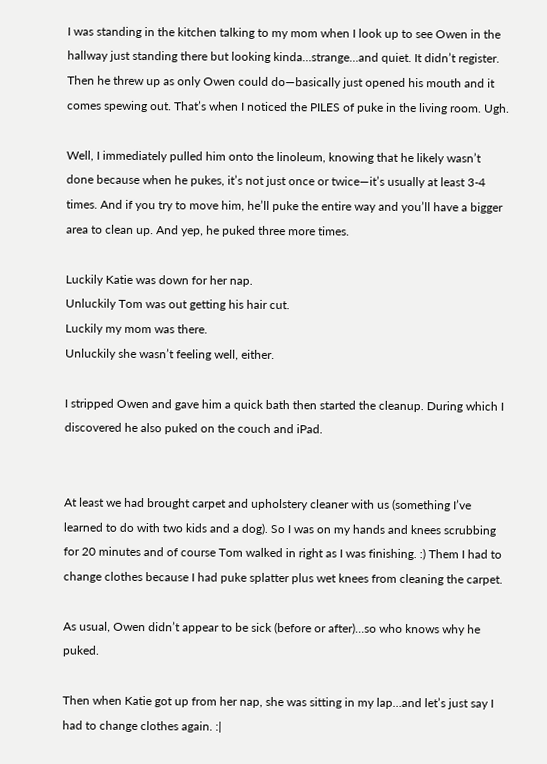I was standing in the kitchen talking to my mom when I look up to see Owen in the hallway just standing there but looking kinda…strange…and quiet. It didn’t register. Then he threw up as only Owen could do—basically just opened his mouth and it comes spewing out. That’s when I noticed the PILES of puke in the living room. Ugh.

Well, I immediately pulled him onto the linoleum, knowing that he likely wasn’t done because when he pukes, it’s not just once or twice—it’s usually at least 3-4 times. And if you try to move him, he’ll puke the entire way and you’ll have a bigger area to clean up. And yep, he puked three more times.

Luckily Katie was down for her nap.
Unluckily Tom was out getting his hair cut.
Luckily my mom was there.
Unluckily she wasn’t feeling well, either.

I stripped Owen and gave him a quick bath then started the cleanup. During which I discovered he also puked on the couch and iPad.


At least we had brought carpet and upholstery cleaner with us (something I’ve learned to do with two kids and a dog). So I was on my hands and knees scrubbing for 20 minutes and of course Tom walked in right as I was finishing. :) Them I had to change clothes because I had puke splatter plus wet knees from cleaning the carpet.

As usual, Owen didn’t appear to be sick (before or after)…so who knows why he puked.

Then when Katie got up from her nap, she was sitting in my lap…and let’s just say I had to change clothes again. :|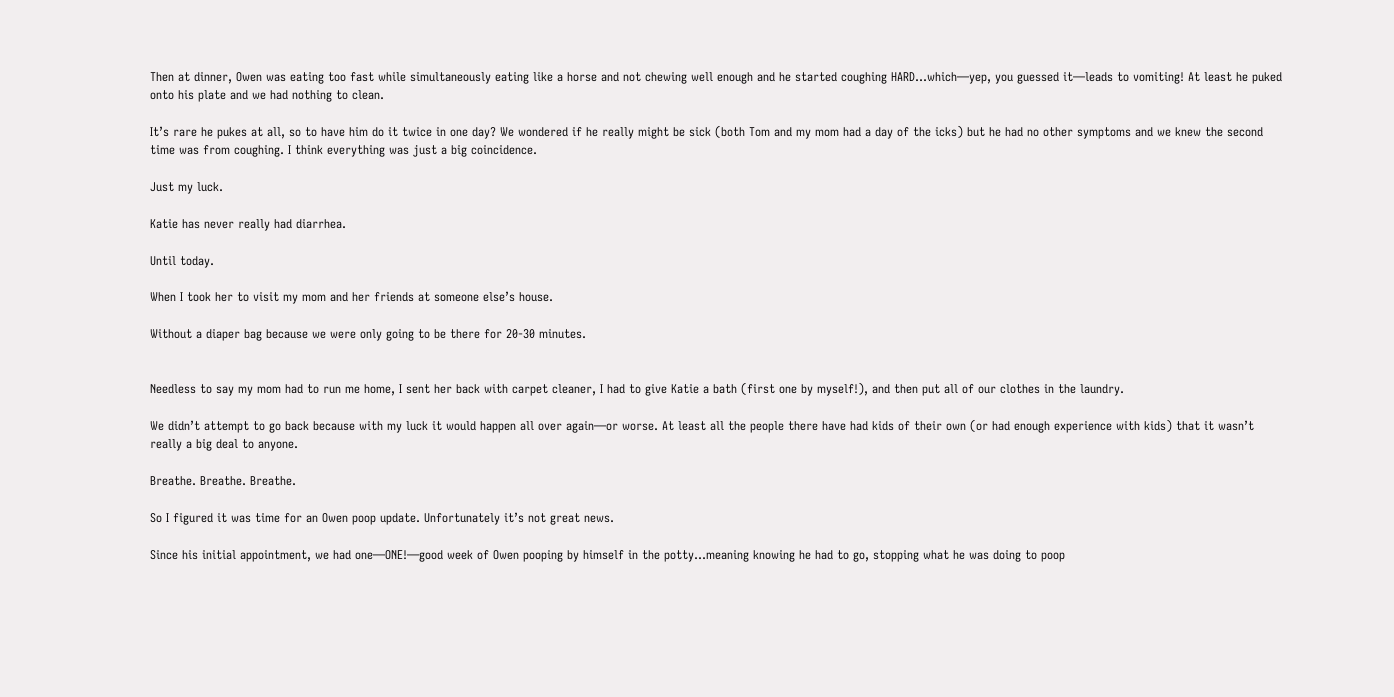Then at dinner, Owen was eating too fast while simultaneously eating like a horse and not chewing well enough and he started coughing HARD…which—yep, you guessed it—leads to vomiting! At least he puked onto his plate and we had nothing to clean.

It’s rare he pukes at all, so to have him do it twice in one day? We wondered if he really might be sick (both Tom and my mom had a day of the icks) but he had no other symptoms and we knew the second time was from coughing. I think everything was just a big coincidence.

Just my luck.

Katie has never really had diarrhea.

Until today.

When I took her to visit my mom and her friends at someone else’s house.

Without a diaper bag because we were only going to be there for 20-30 minutes.


Needless to say my mom had to run me home, I sent her back with carpet cleaner, I had to give Katie a bath (first one by myself!), and then put all of our clothes in the laundry.

We didn’t attempt to go back because with my luck it would happen all over again—or worse. At least all the people there have had kids of their own (or had enough experience with kids) that it wasn’t really a big deal to anyone.

Breathe. Breathe. Breathe.

So I figured it was time for an Owen poop update. Unfortunately it’s not great news.

Since his initial appointment, we had one—ONE!—good week of Owen pooping by himself in the potty…meaning knowing he had to go, stopping what he was doing to poop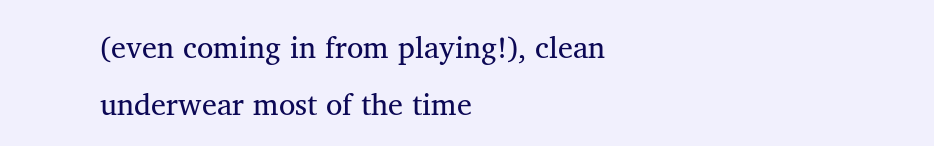(even coming in from playing!), clean underwear most of the time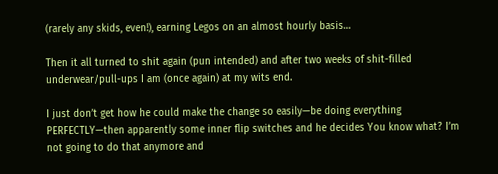(rarely any skids, even!), earning Legos on an almost hourly basis…

Then it all turned to shit again (pun intended) and after two weeks of shit-filled underwear/pull-ups I am (once again) at my wits end.

I just don’t get how he could make the change so easily—be doing everything PERFECTLY—then apparently some inner flip switches and he decides You know what? I’m not going to do that anymore and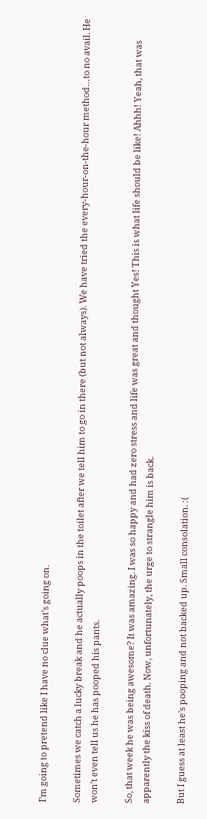I’m going to pretend like I have no clue what’s going on.

Sometimes we catch a lucky break and he actually poops in the toilet after we tell him to go in there (but not always). We have tried the every-hour-on-the-hour method…to no avail. He won’t even tell us he has pooped his pants.

So, that week he was being awesome? It was amazing. I was so happy and had zero stress and life was great and thought Yes! This is what life should be like! Ahhh! Yeah, that was apparently the kiss of death. Now, unfortunately, the urge to strangle him is back.

But I guess at least he’s pooping and not backed up. Small consolation. :(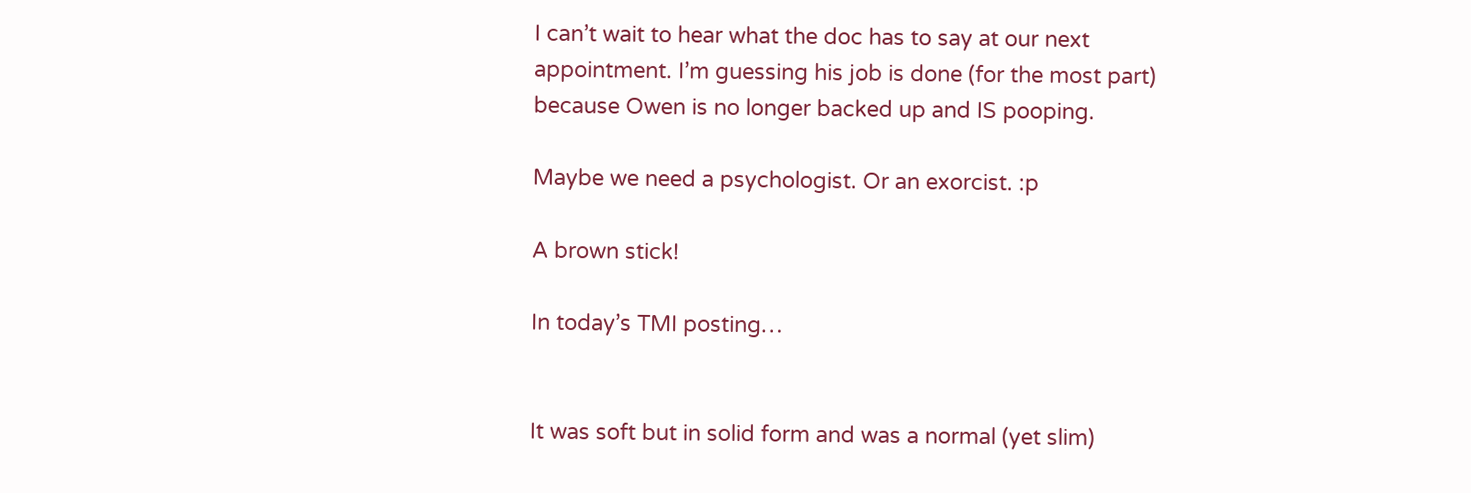I can’t wait to hear what the doc has to say at our next appointment. I’m guessing his job is done (for the most part) because Owen is no longer backed up and IS pooping.

Maybe we need a psychologist. Or an exorcist. :p

A brown stick!

In today’s TMI posting…


It was soft but in solid form and was a normal (yet slim)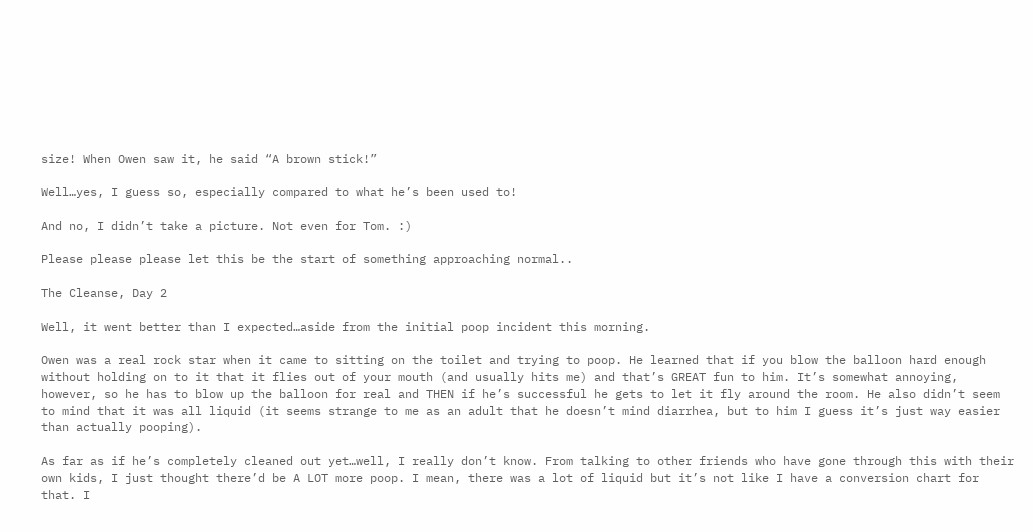size! When Owen saw it, he said “A brown stick!”

Well…yes, I guess so, especially compared to what he’s been used to!

And no, I didn’t take a picture. Not even for Tom. :)

Please please please let this be the start of something approaching normal..

The Cleanse, Day 2

Well, it went better than I expected…aside from the initial poop incident this morning.

Owen was a real rock star when it came to sitting on the toilet and trying to poop. He learned that if you blow the balloon hard enough without holding on to it that it flies out of your mouth (and usually hits me) and that’s GREAT fun to him. It’s somewhat annoying, however, so he has to blow up the balloon for real and THEN if he’s successful he gets to let it fly around the room. He also didn’t seem to mind that it was all liquid (it seems strange to me as an adult that he doesn’t mind diarrhea, but to him I guess it’s just way easier than actually pooping).

As far as if he’s completely cleaned out yet…well, I really don’t know. From talking to other friends who have gone through this with their own kids, I just thought there’d be A LOT more poop. I mean, there was a lot of liquid but it’s not like I have a conversion chart for that. I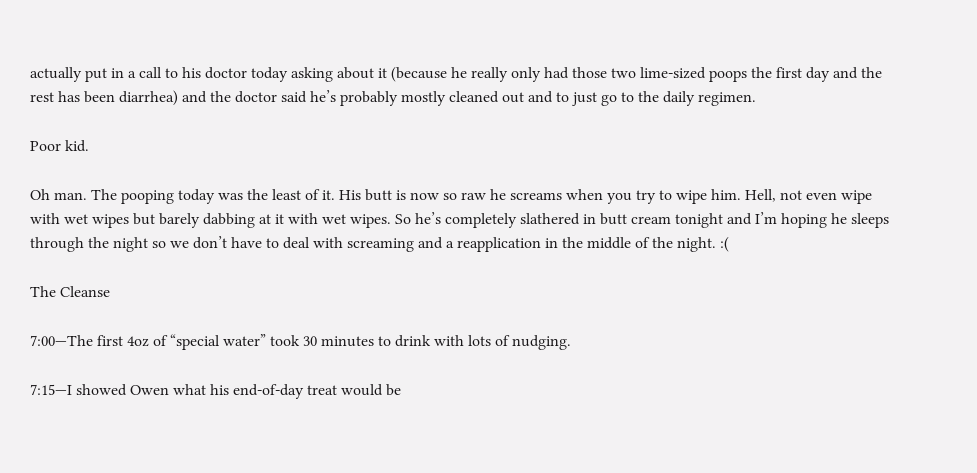actually put in a call to his doctor today asking about it (because he really only had those two lime-sized poops the first day and the rest has been diarrhea) and the doctor said he’s probably mostly cleaned out and to just go to the daily regimen.

Poor kid.

Oh man. The pooping today was the least of it. His butt is now so raw he screams when you try to wipe him. Hell, not even wipe with wet wipes but barely dabbing at it with wet wipes. So he’s completely slathered in butt cream tonight and I’m hoping he sleeps through the night so we don’t have to deal with screaming and a reapplication in the middle of the night. :(

The Cleanse

7:00—The first 4oz of “special water” took 30 minutes to drink with lots of nudging.

7:15—I showed Owen what his end-of-day treat would be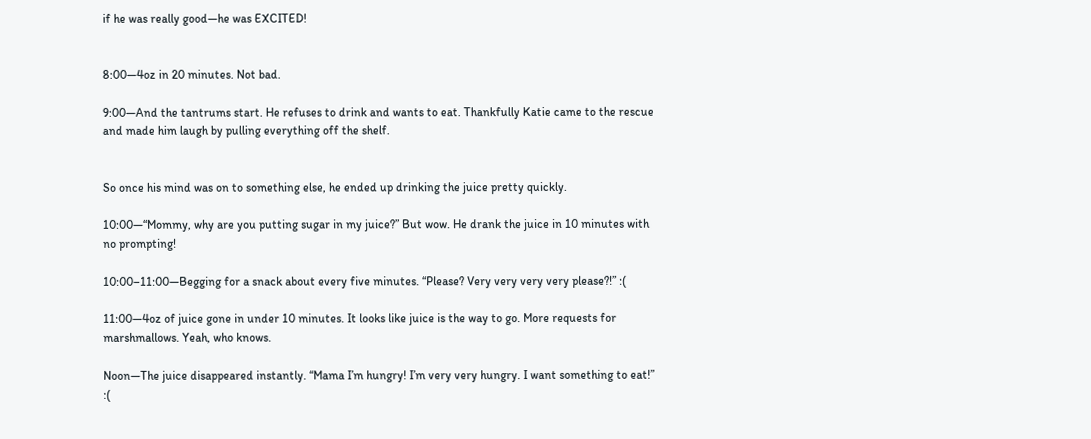if he was really good—he was EXCITED!


8:00—4oz in 20 minutes. Not bad.

9:00—And the tantrums start. He refuses to drink and wants to eat. Thankfully Katie came to the rescue and made him laugh by pulling everything off the shelf.


So once his mind was on to something else, he ended up drinking the juice pretty quickly.

10:00—“Mommy, why are you putting sugar in my juice?” But wow. He drank the juice in 10 minutes with no prompting!

10:00–11:00—Begging for a snack about every five minutes. “Please? Very very very very please?!” :(

11:00—4oz of juice gone in under 10 minutes. It looks like juice is the way to go. More requests for marshmallows. Yeah, who knows.

Noon—The juice disappeared instantly. “Mama I’m hungry! I’m very very hungry. I want something to eat!” :(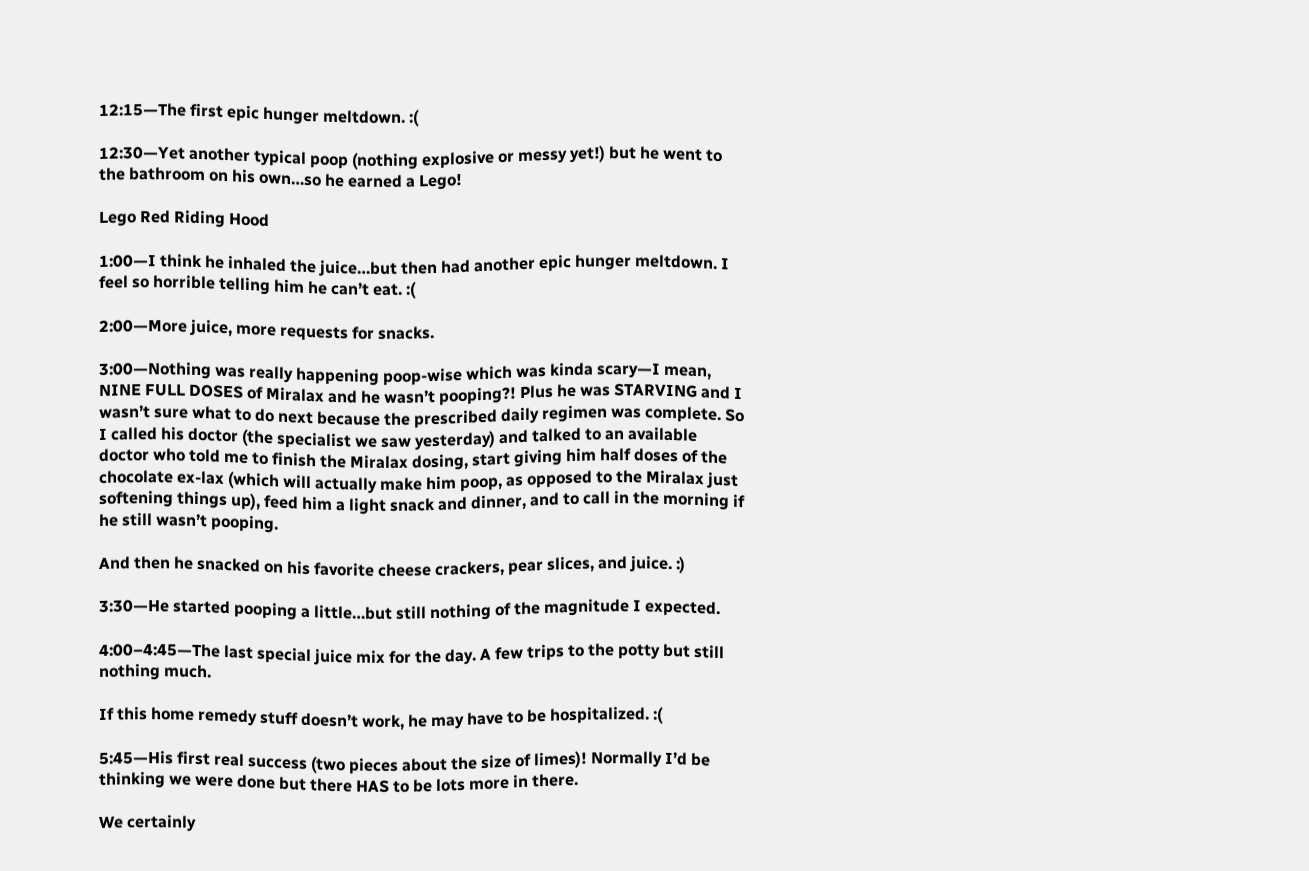12:15—The first epic hunger meltdown. :(

12:30—Yet another typical poop (nothing explosive or messy yet!) but he went to the bathroom on his own…so he earned a Lego!

Lego Red Riding Hood

1:00—I think he inhaled the juice…but then had another epic hunger meltdown. I feel so horrible telling him he can’t eat. :(

2:00—More juice, more requests for snacks.

3:00—Nothing was really happening poop-wise which was kinda scary—I mean, NINE FULL DOSES of Miralax and he wasn’t pooping?! Plus he was STARVING and I wasn’t sure what to do next because the prescribed daily regimen was complete. So I called his doctor (the specialist we saw yesterday) and talked to an available doctor who told me to finish the Miralax dosing, start giving him half doses of the chocolate ex-lax (which will actually make him poop, as opposed to the Miralax just softening things up), feed him a light snack and dinner, and to call in the morning if he still wasn’t pooping.

And then he snacked on his favorite cheese crackers, pear slices, and juice. :)

3:30—He started pooping a little…but still nothing of the magnitude I expected.

4:00–4:45—The last special juice mix for the day. A few trips to the potty but still nothing much.

If this home remedy stuff doesn’t work, he may have to be hospitalized. :(

5:45—His first real success (two pieces about the size of limes)! Normally I’d be thinking we were done but there HAS to be lots more in there.

We certainly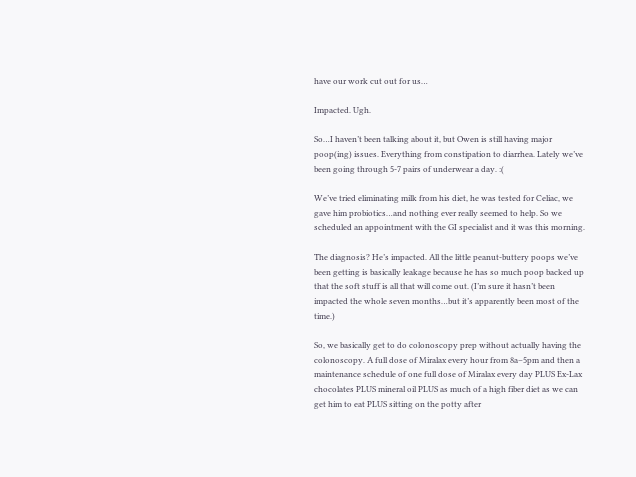have our work cut out for us…

Impacted. Ugh.

So…I haven’t been talking about it, but Owen is still having major poop(ing) issues. Everything from constipation to diarrhea. Lately we’ve been going through 5-7 pairs of underwear a day. :(

We’ve tried eliminating milk from his diet, he was tested for Celiac, we gave him probiotics…and nothing ever really seemed to help. So we scheduled an appointment with the GI specialist and it was this morning.

The diagnosis? He’s impacted. All the little peanut-buttery poops we’ve been getting is basically leakage because he has so much poop backed up that the soft stuff is all that will come out. (I’m sure it hasn’t been impacted the whole seven months…but it’s apparently been most of the time.)

So, we basically get to do colonoscopy prep without actually having the colonoscopy. A full dose of Miralax every hour from 8a–5pm and then a maintenance schedule of one full dose of Miralax every day PLUS Ex-Lax chocolates PLUS mineral oil PLUS as much of a high fiber diet as we can get him to eat PLUS sitting on the potty after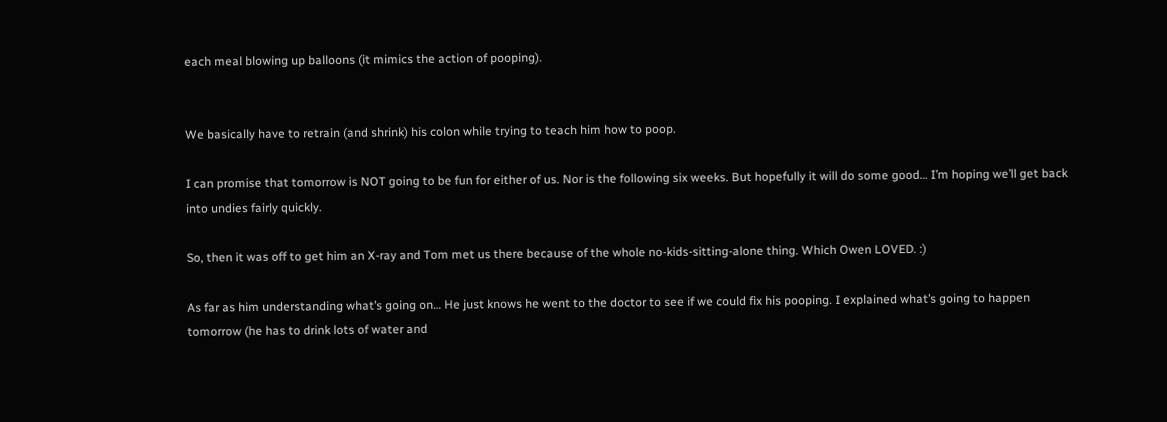each meal blowing up balloons (it mimics the action of pooping).


We basically have to retrain (and shrink) his colon while trying to teach him how to poop.

I can promise that tomorrow is NOT going to be fun for either of us. Nor is the following six weeks. But hopefully it will do some good… I’m hoping we’ll get back into undies fairly quickly.

So, then it was off to get him an X-ray and Tom met us there because of the whole no-kids-sitting-alone thing. Which Owen LOVED. :)

As far as him understanding what’s going on… He just knows he went to the doctor to see if we could fix his pooping. I explained what’s going to happen tomorrow (he has to drink lots of water and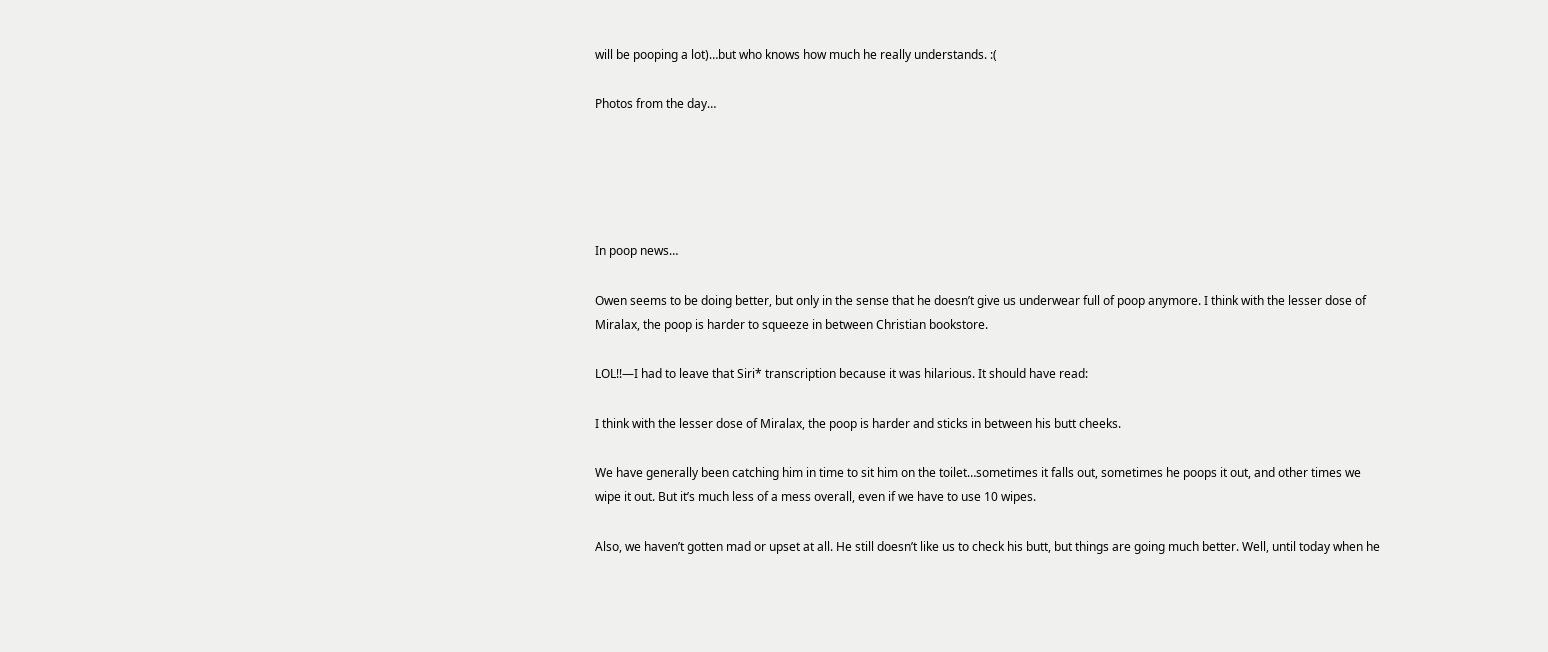will be pooping a lot)…but who knows how much he really understands. :(

Photos from the day…





In poop news…

Owen seems to be doing better, but only in the sense that he doesn’t give us underwear full of poop anymore. I think with the lesser dose of Miralax, the poop is harder to squeeze in between Christian bookstore.

LOL!!—I had to leave that Siri* transcription because it was hilarious. It should have read:

I think with the lesser dose of Miralax, the poop is harder and sticks in between his butt cheeks.

We have generally been catching him in time to sit him on the toilet…sometimes it falls out, sometimes he poops it out, and other times we wipe it out. But it’s much less of a mess overall, even if we have to use 10 wipes.

Also, we haven’t gotten mad or upset at all. He still doesn’t like us to check his butt, but things are going much better. Well, until today when he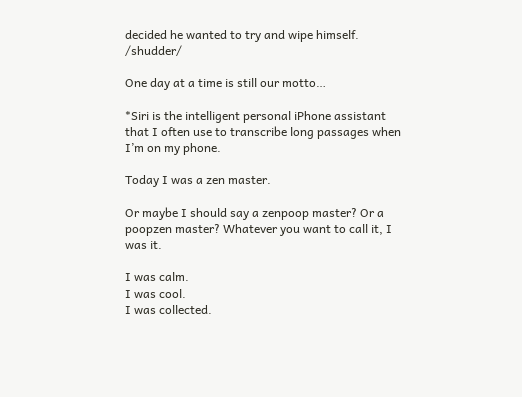decided he wanted to try and wipe himself. /shudder/

One day at a time is still our motto…

*Siri is the intelligent personal iPhone assistant that I often use to transcribe long passages when I’m on my phone.

Today I was a zen master.

Or maybe I should say a zenpoop master? Or a poopzen master? Whatever you want to call it, I was it.

I was calm.
I was cool.
I was collected.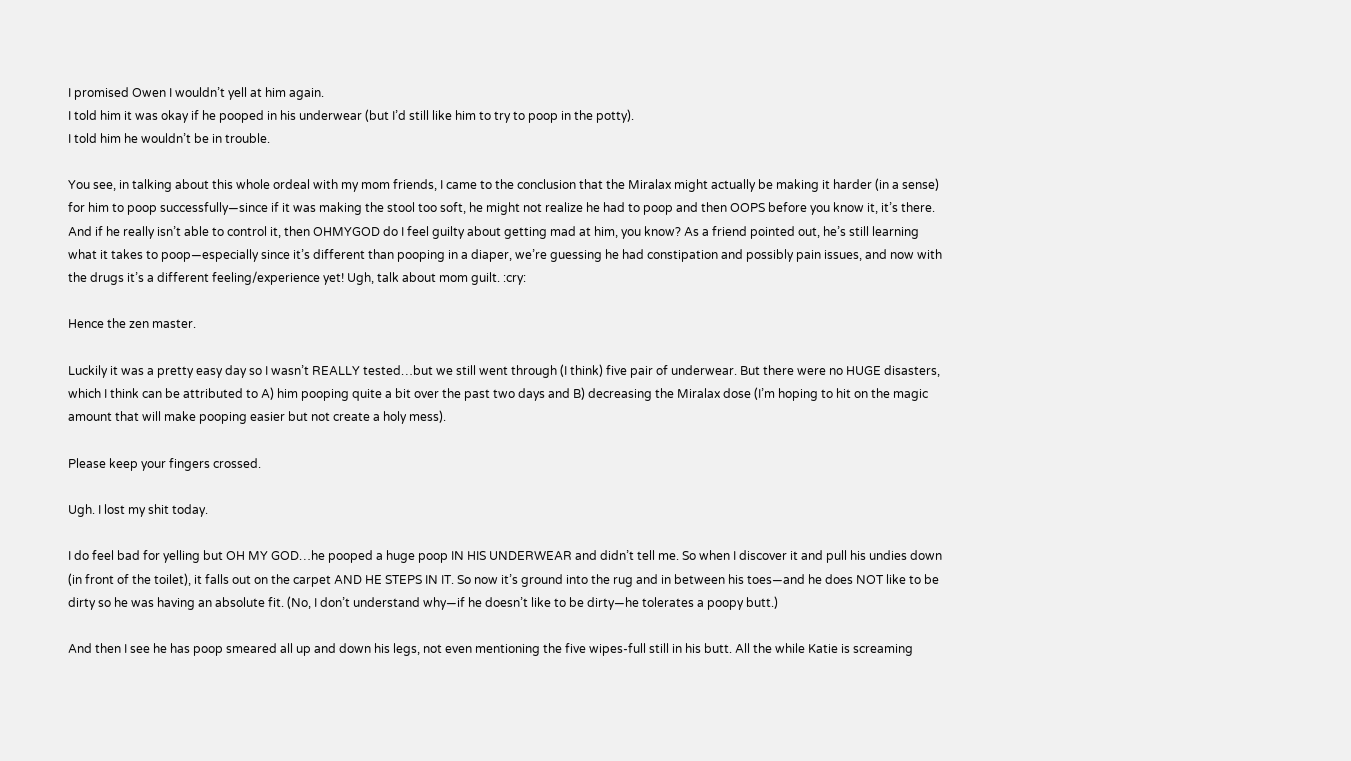I promised Owen I wouldn’t yell at him again.
I told him it was okay if he pooped in his underwear (but I’d still like him to try to poop in the potty).
I told him he wouldn’t be in trouble.

You see, in talking about this whole ordeal with my mom friends, I came to the conclusion that the Miralax might actually be making it harder (in a sense) for him to poop successfully—since if it was making the stool too soft, he might not realize he had to poop and then OOPS before you know it, it’s there. And if he really isn’t able to control it, then OHMYGOD do I feel guilty about getting mad at him, you know? As a friend pointed out, he’s still learning what it takes to poop—especially since it’s different than pooping in a diaper, we’re guessing he had constipation and possibly pain issues, and now with the drugs it’s a different feeling/experience yet! Ugh, talk about mom guilt. :cry:

Hence the zen master.

Luckily it was a pretty easy day so I wasn’t REALLY tested…but we still went through (I think) five pair of underwear. But there were no HUGE disasters, which I think can be attributed to A) him pooping quite a bit over the past two days and B) decreasing the Miralax dose (I’m hoping to hit on the magic amount that will make pooping easier but not create a holy mess).

Please keep your fingers crossed.

Ugh. I lost my shit today.

I do feel bad for yelling but OH MY GOD…he pooped a huge poop IN HIS UNDERWEAR and didn’t tell me. So when I discover it and pull his undies down (in front of the toilet), it falls out on the carpet AND HE STEPS IN IT. So now it’s ground into the rug and in between his toes—and he does NOT like to be dirty so he was having an absolute fit. (No, I don’t understand why—if he doesn’t like to be dirty—he tolerates a poopy butt.)

And then I see he has poop smeared all up and down his legs, not even mentioning the five wipes-full still in his butt. All the while Katie is screaming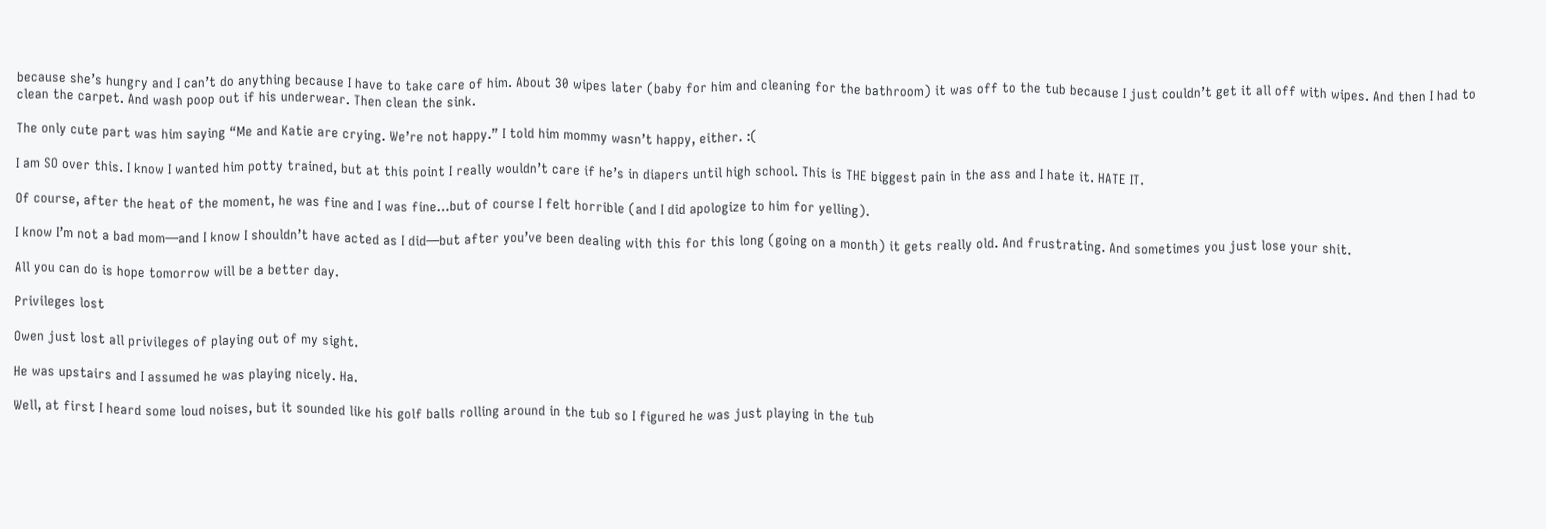because she’s hungry and I can’t do anything because I have to take care of him. About 30 wipes later (baby for him and cleaning for the bathroom) it was off to the tub because I just couldn’t get it all off with wipes. And then I had to clean the carpet. And wash poop out if his underwear. Then clean the sink.

The only cute part was him saying “Me and Katie are crying. We’re not happy.” I told him mommy wasn’t happy, either. :(

I am SO over this. I know I wanted him potty trained, but at this point I really wouldn’t care if he’s in diapers until high school. This is THE biggest pain in the ass and I hate it. HATE IT.

Of course, after the heat of the moment, he was fine and I was fine…but of course I felt horrible (and I did apologize to him for yelling).

I know I’m not a bad mom—and I know I shouldn’t have acted as I did—but after you’ve been dealing with this for this long (going on a month) it gets really old. And frustrating. And sometimes you just lose your shit.

All you can do is hope tomorrow will be a better day.

Privileges lost

Owen just lost all privileges of playing out of my sight.

He was upstairs and I assumed he was playing nicely. Ha.

Well, at first I heard some loud noises, but it sounded like his golf balls rolling around in the tub so I figured he was just playing in the tub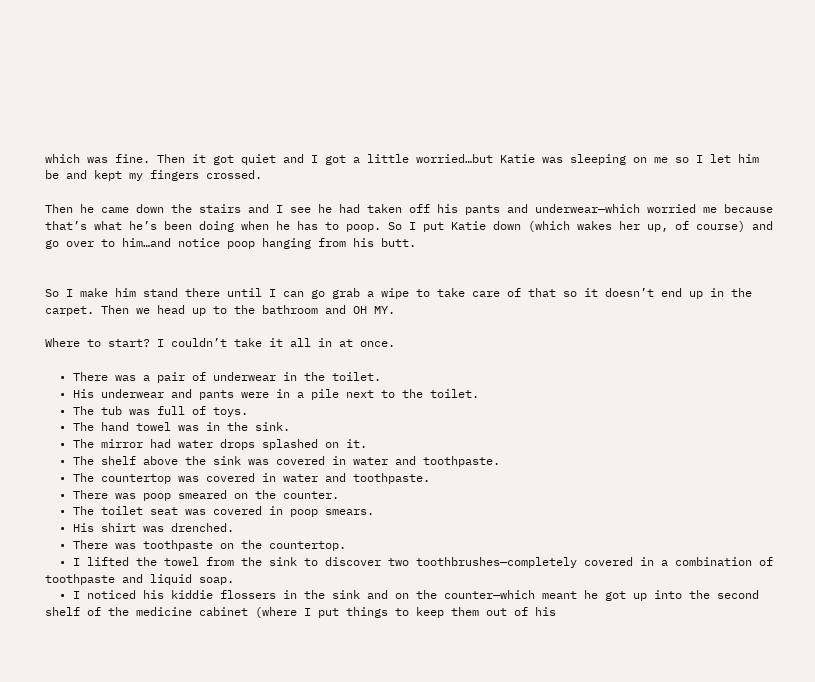which was fine. Then it got quiet and I got a little worried…but Katie was sleeping on me so I let him be and kept my fingers crossed.

Then he came down the stairs and I see he had taken off his pants and underwear—which worried me because that’s what he’s been doing when he has to poop. So I put Katie down (which wakes her up, of course) and go over to him…and notice poop hanging from his butt.


So I make him stand there until I can go grab a wipe to take care of that so it doesn’t end up in the carpet. Then we head up to the bathroom and OH MY.

Where to start? I couldn’t take it all in at once.

  • There was a pair of underwear in the toilet.
  • His underwear and pants were in a pile next to the toilet.
  • The tub was full of toys.
  • The hand towel was in the sink.
  • The mirror had water drops splashed on it.
  • The shelf above the sink was covered in water and toothpaste.
  • The countertop was covered in water and toothpaste.
  • There was poop smeared on the counter.
  • The toilet seat was covered in poop smears.
  • His shirt was drenched.
  • There was toothpaste on the countertop.
  • I lifted the towel from the sink to discover two toothbrushes—completely covered in a combination of toothpaste and liquid soap.
  • I noticed his kiddie flossers in the sink and on the counter—which meant he got up into the second shelf of the medicine cabinet (where I put things to keep them out of his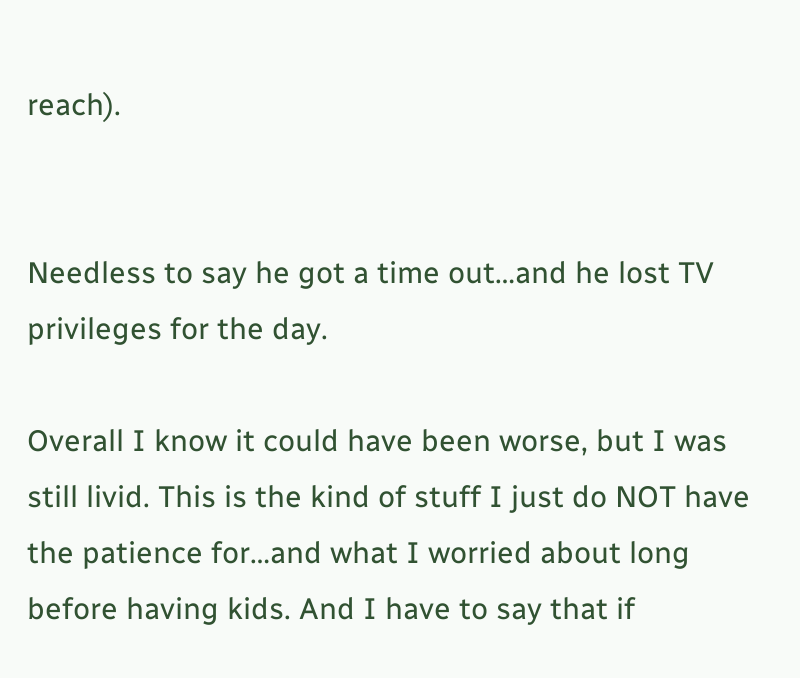reach).


Needless to say he got a time out…and he lost TV privileges for the day.

Overall I know it could have been worse, but I was still livid. This is the kind of stuff I just do NOT have the patience for…and what I worried about long before having kids. And I have to say that if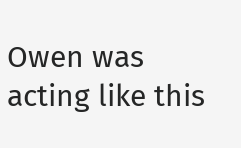Owen was acting like this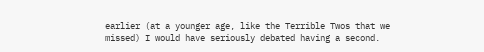earlier (at a younger age, like the Terrible Twos that we missed) I would have seriously debated having a second.